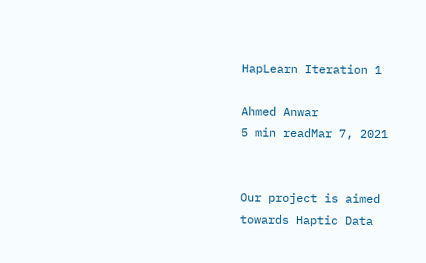HapLearn Iteration 1

Ahmed Anwar
5 min readMar 7, 2021


Our project is aimed towards Haptic Data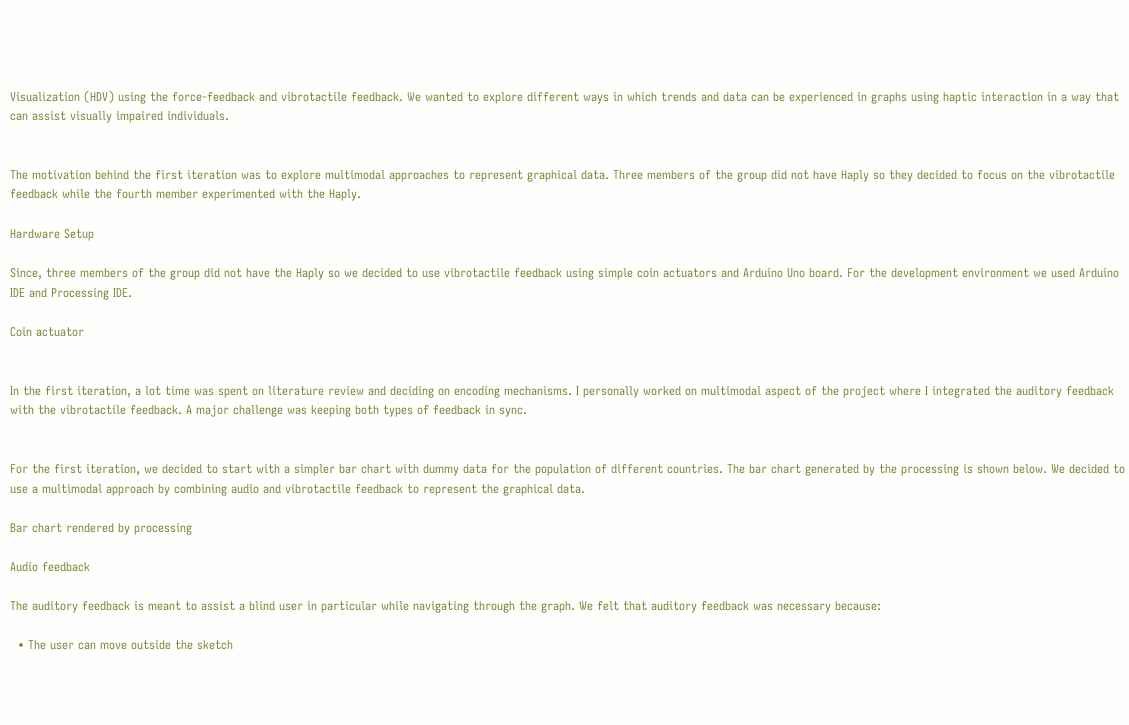Visualization (HDV) using the force-feedback and vibrotactile feedback. We wanted to explore different ways in which trends and data can be experienced in graphs using haptic interaction in a way that can assist visually impaired individuals.


The motivation behind the first iteration was to explore multimodal approaches to represent graphical data. Three members of the group did not have Haply so they decided to focus on the vibrotactile feedback while the fourth member experimented with the Haply.

Hardware Setup

Since, three members of the group did not have the Haply so we decided to use vibrotactile feedback using simple coin actuators and Arduino Uno board. For the development environment we used Arduino IDE and Processing IDE.

Coin actuator


In the first iteration, a lot time was spent on literature review and deciding on encoding mechanisms. I personally worked on multimodal aspect of the project where I integrated the auditory feedback with the vibrotactile feedback. A major challenge was keeping both types of feedback in sync.


For the first iteration, we decided to start with a simpler bar chart with dummy data for the population of different countries. The bar chart generated by the processing is shown below. We decided to use a multimodal approach by combining audio and vibrotactile feedback to represent the graphical data.

Bar chart rendered by processing

Audio feedback

The auditory feedback is meant to assist a blind user in particular while navigating through the graph. We felt that auditory feedback was necessary because:

  • The user can move outside the sketch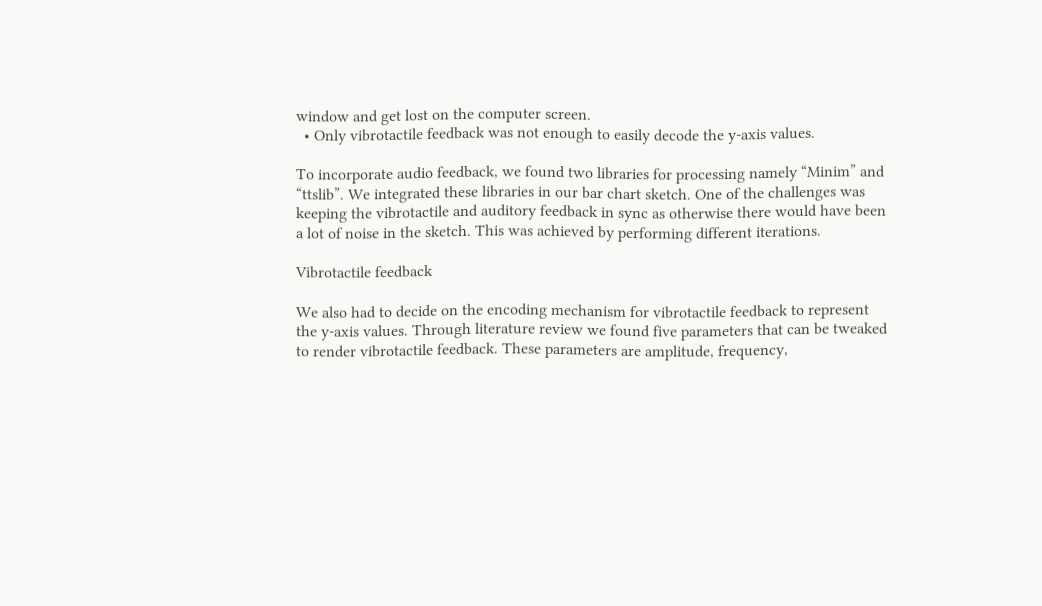window and get lost on the computer screen.
  • Only vibrotactile feedback was not enough to easily decode the y-axis values.

To incorporate audio feedback, we found two libraries for processing namely “Minim” and “ttslib”. We integrated these libraries in our bar chart sketch. One of the challenges was keeping the vibrotactile and auditory feedback in sync as otherwise there would have been a lot of noise in the sketch. This was achieved by performing different iterations.

Vibrotactile feedback

We also had to decide on the encoding mechanism for vibrotactile feedback to represent the y-axis values. Through literature review we found five parameters that can be tweaked to render vibrotactile feedback. These parameters are amplitude, frequency,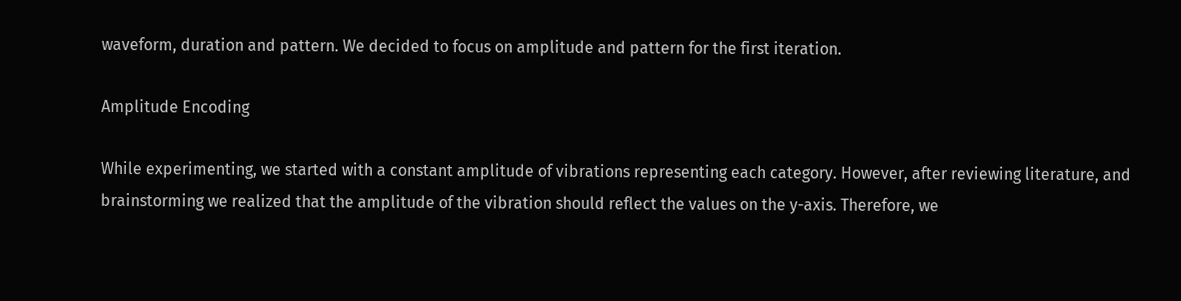waveform, duration and pattern. We decided to focus on amplitude and pattern for the first iteration.

Amplitude Encoding

While experimenting, we started with a constant amplitude of vibrations representing each category. However, after reviewing literature, and brainstorming we realized that the amplitude of the vibration should reflect the values on the y-axis. Therefore, we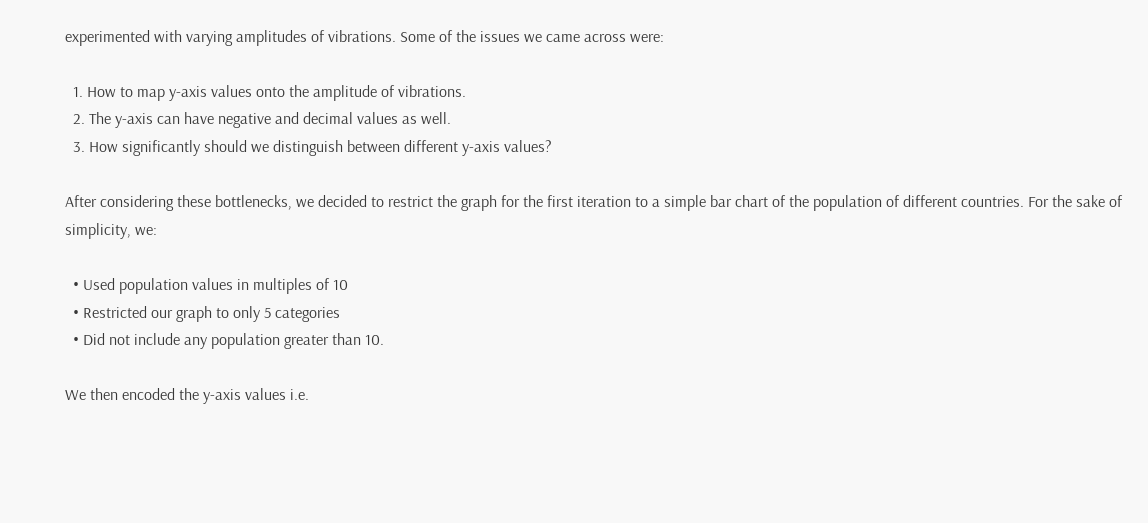experimented with varying amplitudes of vibrations. Some of the issues we came across were:

  1. How to map y-axis values onto the amplitude of vibrations.
  2. The y-axis can have negative and decimal values as well.
  3. How significantly should we distinguish between different y-axis values?

After considering these bottlenecks, we decided to restrict the graph for the first iteration to a simple bar chart of the population of different countries. For the sake of simplicity, we:

  • Used population values in multiples of 10
  • Restricted our graph to only 5 categories
  • Did not include any population greater than 10.

We then encoded the y-axis values i.e.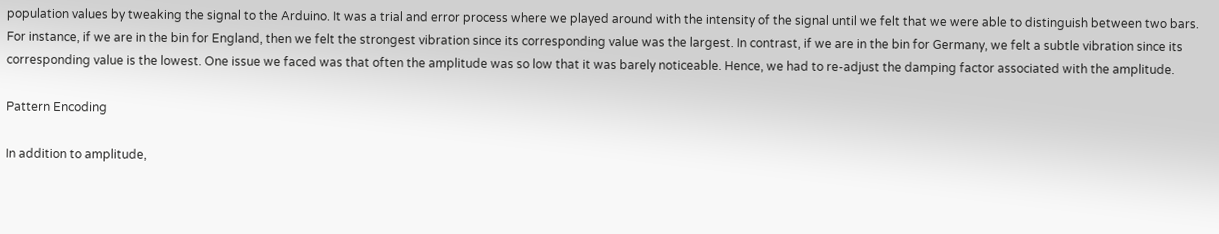population values by tweaking the signal to the Arduino. It was a trial and error process where we played around with the intensity of the signal until we felt that we were able to distinguish between two bars. For instance, if we are in the bin for England, then we felt the strongest vibration since its corresponding value was the largest. In contrast, if we are in the bin for Germany, we felt a subtle vibration since its corresponding value is the lowest. One issue we faced was that often the amplitude was so low that it was barely noticeable. Hence, we had to re-adjust the damping factor associated with the amplitude.

Pattern Encoding

In addition to amplitude,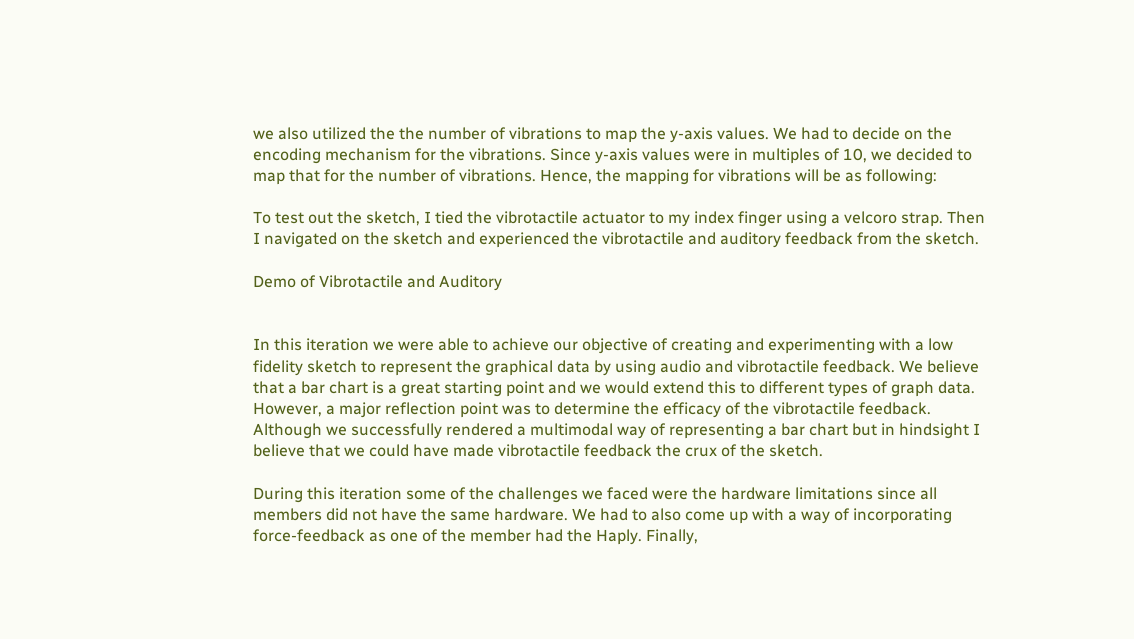we also utilized the the number of vibrations to map the y-axis values. We had to decide on the encoding mechanism for the vibrations. Since y-axis values were in multiples of 10, we decided to map that for the number of vibrations. Hence, the mapping for vibrations will be as following:

To test out the sketch, I tied the vibrotactile actuator to my index finger using a velcoro strap. Then I navigated on the sketch and experienced the vibrotactile and auditory feedback from the sketch.

Demo of Vibrotactile and Auditory


In this iteration we were able to achieve our objective of creating and experimenting with a low fidelity sketch to represent the graphical data by using audio and vibrotactile feedback. We believe that a bar chart is a great starting point and we would extend this to different types of graph data. However, a major reflection point was to determine the efficacy of the vibrotactile feedback. Although we successfully rendered a multimodal way of representing a bar chart but in hindsight I believe that we could have made vibrotactile feedback the crux of the sketch.

During this iteration some of the challenges we faced were the hardware limitations since all members did not have the same hardware. We had to also come up with a way of incorporating force-feedback as one of the member had the Haply. Finally,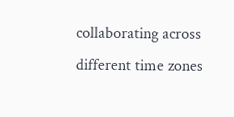collaborating across different time zones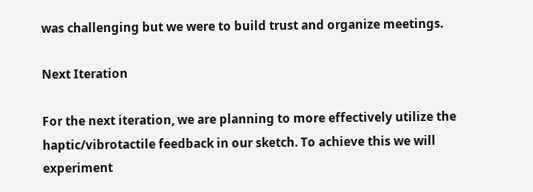was challenging but we were to build trust and organize meetings.

Next Iteration

For the next iteration, we are planning to more effectively utilize the haptic/vibrotactile feedback in our sketch. To achieve this we will experiment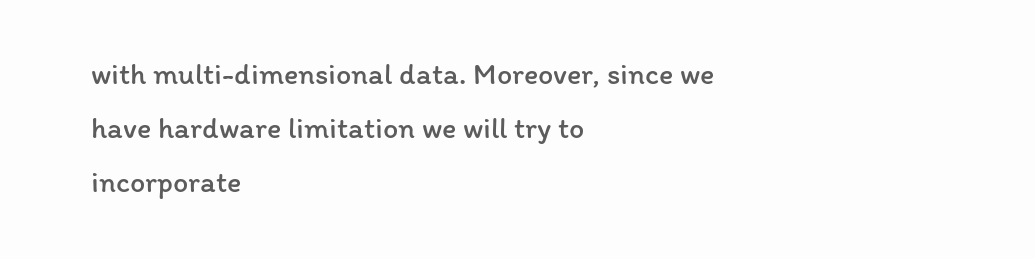with multi-dimensional data. Moreover, since we have hardware limitation we will try to incorporate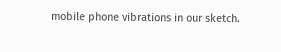mobile phone vibrations in our sketch.